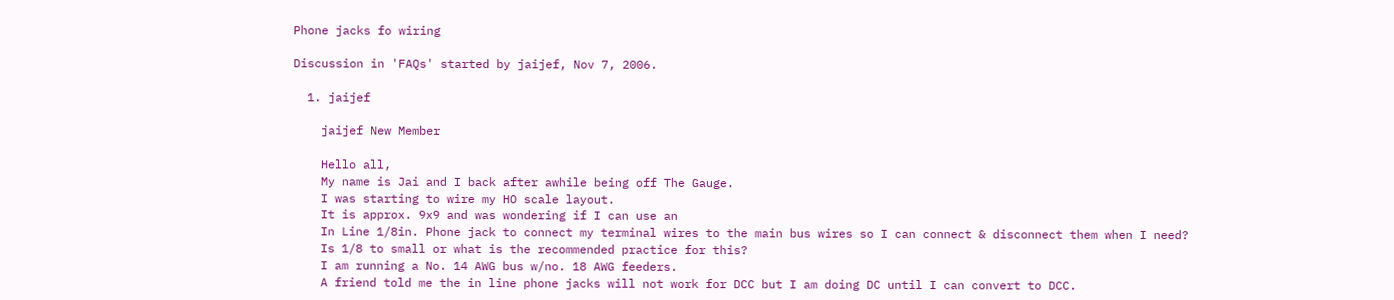Phone jacks fo wiring

Discussion in 'FAQs' started by jaijef, Nov 7, 2006.

  1. jaijef

    jaijef New Member

    Hello all,
    My name is Jai and I back after awhile being off The Gauge.
    I was starting to wire my HO scale layout.
    It is approx. 9x9 and was wondering if I can use an
    In Line 1/8in. Phone jack to connect my terminal wires to the main bus wires so I can connect & disconnect them when I need?
    Is 1/8 to small or what is the recommended practice for this?
    I am running a No. 14 AWG bus w/no. 18 AWG feeders.
    A friend told me the in line phone jacks will not work for DCC but I am doing DC until I can convert to DCC.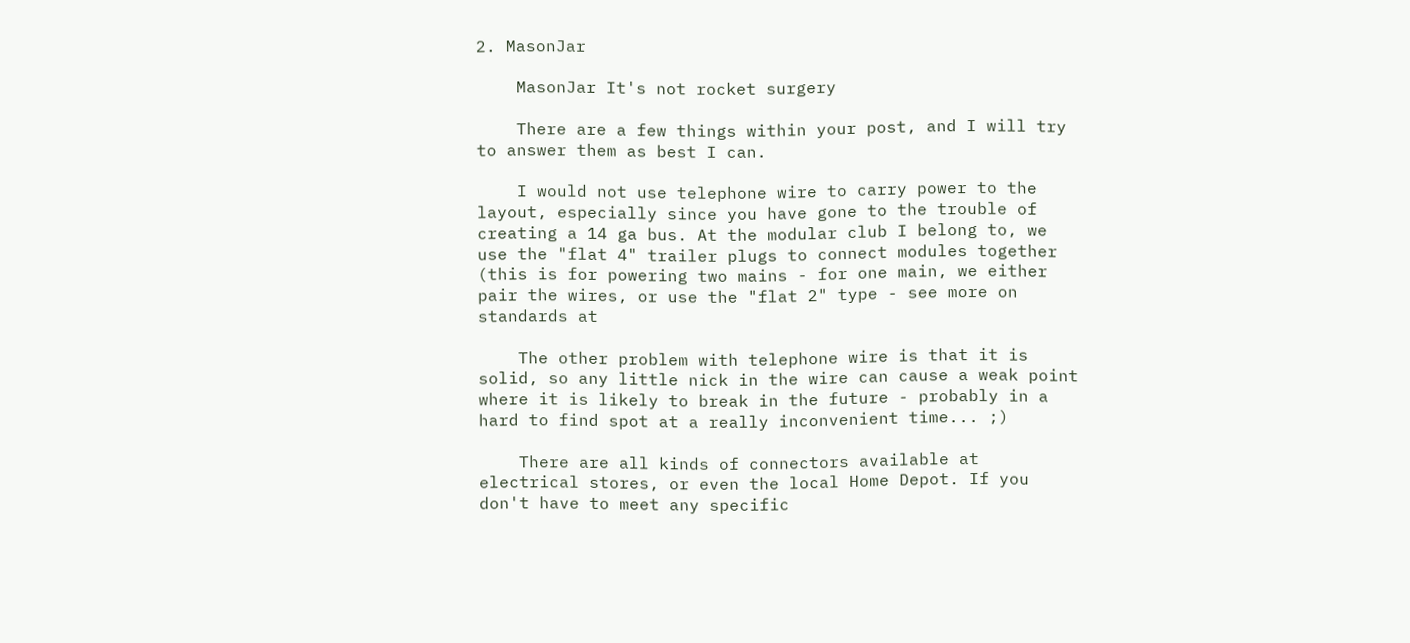2. MasonJar

    MasonJar It's not rocket surgery

    There are a few things within your post, and I will try to answer them as best I can.

    I would not use telephone wire to carry power to the layout, especially since you have gone to the trouble of creating a 14 ga bus. At the modular club I belong to, we use the "flat 4" trailer plugs to connect modules together (this is for powering two mains - for one main, we either pair the wires, or use the "flat 2" type - see more on standards at

    The other problem with telephone wire is that it is solid, so any little nick in the wire can cause a weak point where it is likely to break in the future - probably in a hard to find spot at a really inconvenient time... ;)

    There are all kinds of connectors available at electrical stores, or even the local Home Depot. If you don't have to meet any specific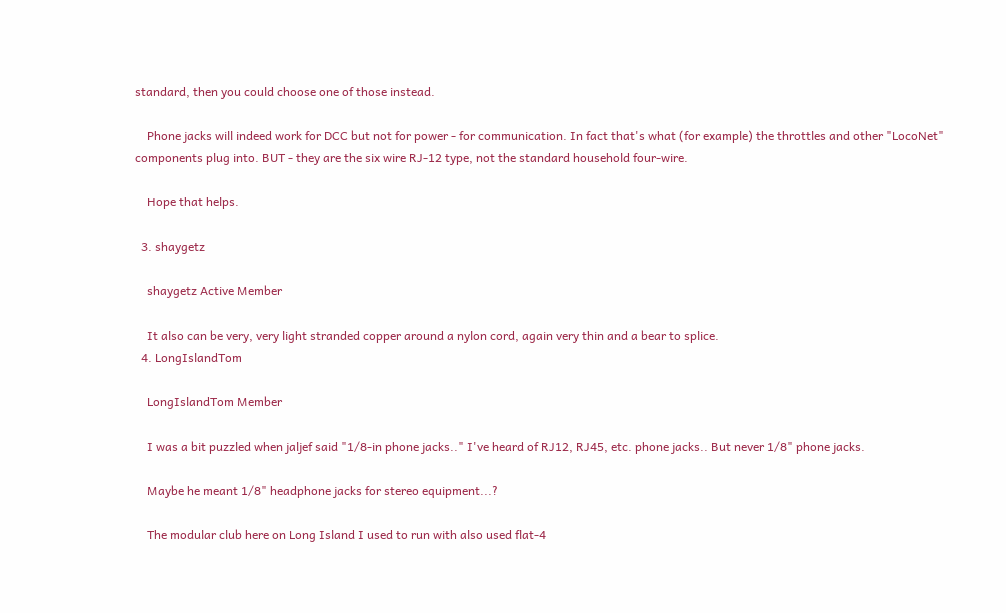standard, then you could choose one of those instead.

    Phone jacks will indeed work for DCC but not for power - for communication. In fact that's what (for example) the throttles and other "LocoNet" components plug into. BUT - they are the six wire RJ-12 type, not the standard household four-wire.

    Hope that helps.

  3. shaygetz

    shaygetz Active Member

    It also can be very, very light stranded copper around a nylon cord, again very thin and a bear to splice.
  4. LongIslandTom

    LongIslandTom Member

    I was a bit puzzled when jaljef said "1/8-in phone jacks.." I've heard of RJ12, RJ45, etc. phone jacks.. But never 1/8" phone jacks.

    Maybe he meant 1/8" headphone jacks for stereo equipment...?

    The modular club here on Long Island I used to run with also used flat-4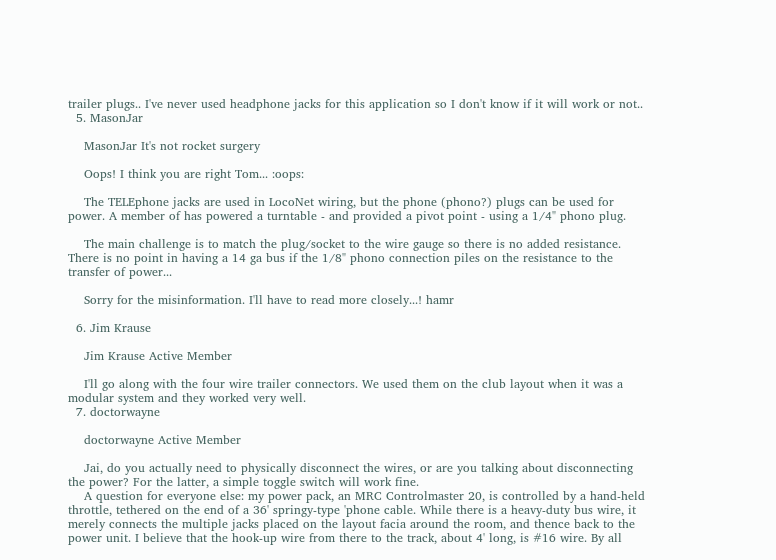trailer plugs.. I've never used headphone jacks for this application so I don't know if it will work or not..
  5. MasonJar

    MasonJar It's not rocket surgery

    Oops! I think you are right Tom... :oops:

    The TELEphone jacks are used in LocoNet wiring, but the phone (phono?) plugs can be used for power. A member of has powered a turntable - and provided a pivot point - using a 1/4" phono plug.

    The main challenge is to match the plug/socket to the wire gauge so there is no added resistance. There is no point in having a 14 ga bus if the 1/8" phono connection piles on the resistance to the transfer of power...

    Sorry for the misinformation. I'll have to read more closely...! hamr

  6. Jim Krause

    Jim Krause Active Member

    I'll go along with the four wire trailer connectors. We used them on the club layout when it was a modular system and they worked very well.
  7. doctorwayne

    doctorwayne Active Member

    Jai, do you actually need to physically disconnect the wires, or are you talking about disconnecting the power? For the latter, a simple toggle switch will work fine.
    A question for everyone else: my power pack, an MRC Controlmaster 20, is controlled by a hand-held throttle, tethered on the end of a 36' springy-type 'phone cable. While there is a heavy-duty bus wire, it merely connects the multiple jacks placed on the layout facia around the room, and thence back to the power unit. I believe that the hook-up wire from there to the track, about 4' long, is #16 wire. By all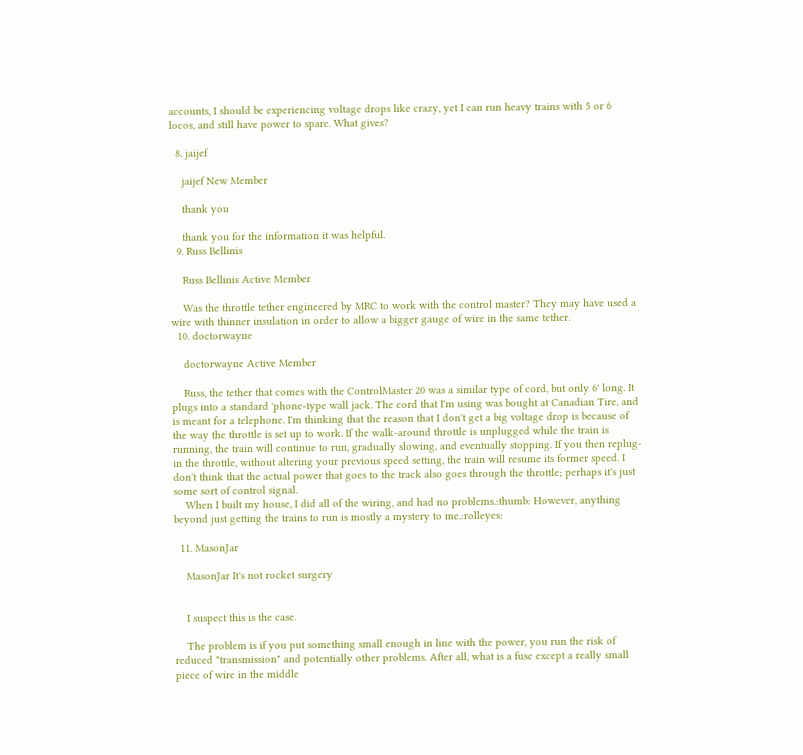accounts, I should be experiencing voltage drops like crazy, yet I can run heavy trains with 5 or 6 locos, and still have power to spare. What gives?

  8. jaijef

    jaijef New Member

    thank you

    thank you for the information it was helpful.
  9. Russ Bellinis

    Russ Bellinis Active Member

    Was the throttle tether engineered by MRC to work with the control master? They may have used a wire with thinner insulation in order to allow a bigger gauge of wire in the same tether.
  10. doctorwayne

    doctorwayne Active Member

    Russ, the tether that comes with the ControlMaster 20 was a similar type of cord, but only 6' long. It plugs into a standard 'phone-type wall jack. The cord that I'm using was bought at Canadian Tire, and is meant for a telephone. I'm thinking that the reason that I don't get a big voltage drop is because of the way the throttle is set up to work. If the walk-around throttle is unplugged while the train is running, the train will continue to run, gradually slowing, and eventually stopping. If you then replug-in the throttle, without altering your previous speed setting, the train will resume its former speed. I don't think that the actual power that goes to the track also goes through the throttle; perhaps it's just some sort of control signal.
    When I built my house, I did all of the wiring, and had no problems.:thumb: However, anything beyond just getting the trains to run is mostly a mystery to me.:rolleyes:

  11. MasonJar

    MasonJar It's not rocket surgery


    I suspect this is the case.

    The problem is if you put something small enough in line with the power, you run the risk of reduced "transmission" and potentially other problems. After all, what is a fuse except a really small piece of wire in the middle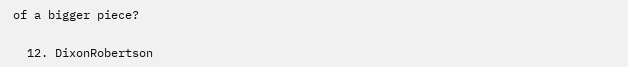of a bigger piece?

  12. DixonRobertson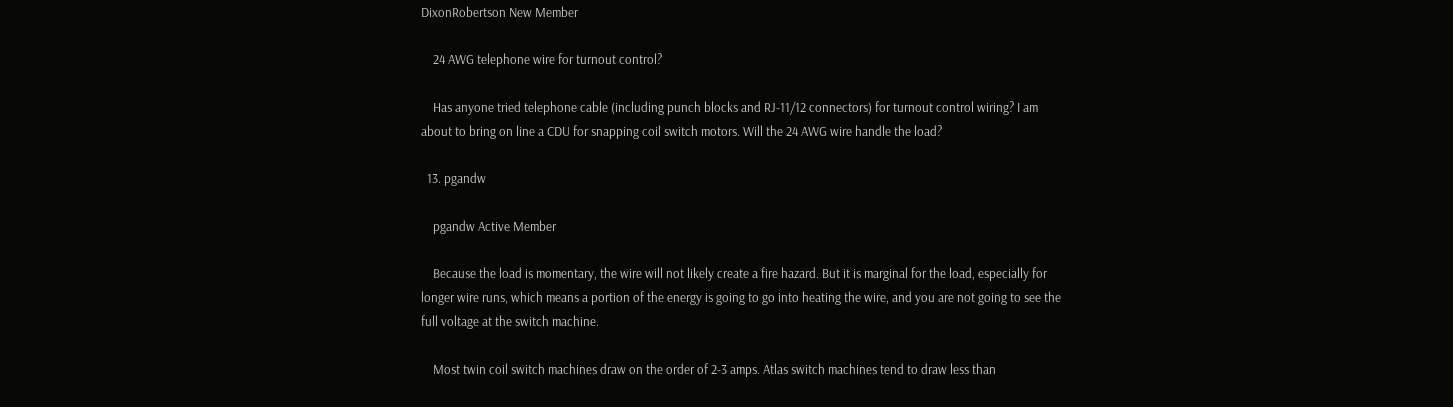DixonRobertson New Member

    24 AWG telephone wire for turnout control?

    Has anyone tried telephone cable (including punch blocks and RJ-11/12 connectors) for turnout control wiring? I am about to bring on line a CDU for snapping coil switch motors. Will the 24 AWG wire handle the load?

  13. pgandw

    pgandw Active Member

    Because the load is momentary, the wire will not likely create a fire hazard. But it is marginal for the load, especially for longer wire runs, which means a portion of the energy is going to go into heating the wire, and you are not going to see the full voltage at the switch machine.

    Most twin coil switch machines draw on the order of 2-3 amps. Atlas switch machines tend to draw less than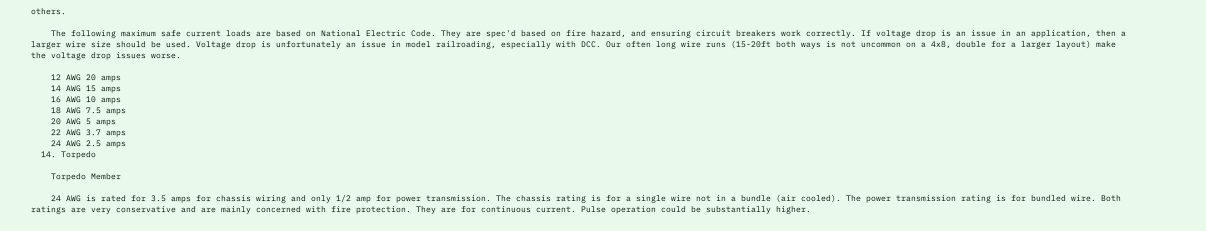others.

    The following maximum safe current loads are based on National Electric Code. They are spec'd based on fire hazard, and ensuring circuit breakers work correctly. If voltage drop is an issue in an application, then a larger wire size should be used. Voltage drop is unfortunately an issue in model railroading, especially with DCC. Our often long wire runs (15-20ft both ways is not uncommon on a 4x8, double for a larger layout) make the voltage drop issues worse.

    12 AWG 20 amps
    14 AWG 15 amps
    16 AWG 10 amps
    18 AWG 7.5 amps
    20 AWG 5 amps
    22 AWG 3.7 amps
    24 AWG 2.5 amps
  14. Torpedo

    Torpedo Member

    24 AWG is rated for 3.5 amps for chassis wiring and only 1/2 amp for power transmission. The chassis rating is for a single wire not in a bundle (air cooled). The power transmission rating is for bundled wire. Both ratings are very conservative and are mainly concerned with fire protection. They are for continuous current. Pulse operation could be substantially higher.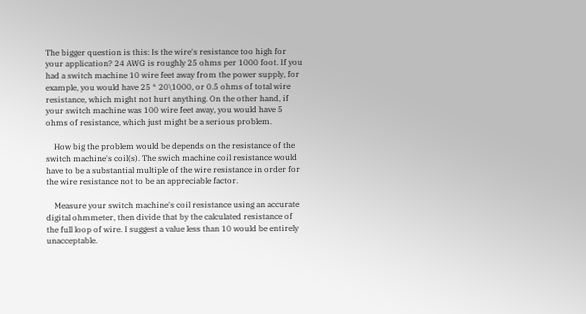The bigger question is this: Is the wire's resistance too high for your application? 24 AWG is roughly 25 ohms per 1000 foot. If you had a switch machine 10 wire feet away from the power supply, for example, you would have 25 * 20\1000, or 0.5 ohms of total wire resistance, which might not hurt anything. On the other hand, if your switch machine was 100 wire feet away, you would have 5 ohms of resistance, which just might be a serious problem.

    How big the problem would be depends on the resistance of the switch machine's coil(s). The swich machine coil resistance would have to be a substantial multiple of the wire resistance in order for the wire resistance not to be an appreciable factor.

    Measure your switch machine's coil resistance using an accurate digital ohmmeter, then divide that by the calculated resistance of the full loop of wire. I suggest a value less than 10 would be entirely unacceptable.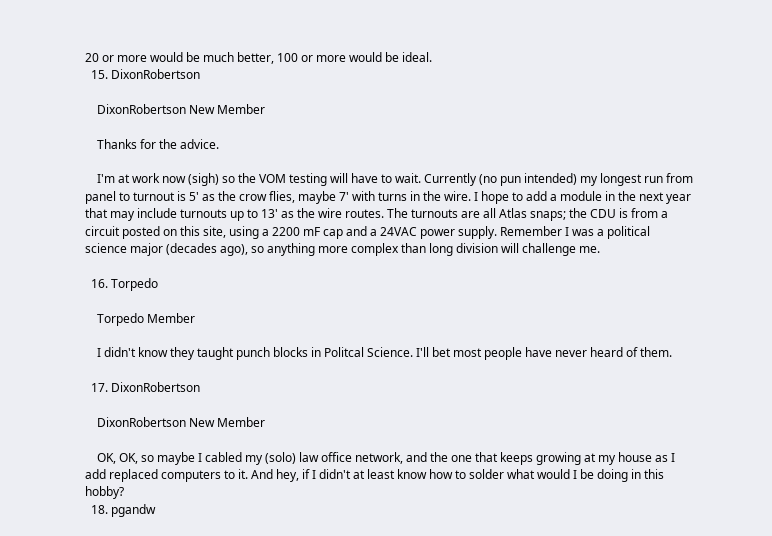20 or more would be much better, 100 or more would be ideal.
  15. DixonRobertson

    DixonRobertson New Member

    Thanks for the advice.

    I'm at work now (sigh) so the VOM testing will have to wait. Currently (no pun intended) my longest run from panel to turnout is 5' as the crow flies, maybe 7' with turns in the wire. I hope to add a module in the next year that may include turnouts up to 13' as the wire routes. The turnouts are all Atlas snaps; the CDU is from a circuit posted on this site, using a 2200 mF cap and a 24VAC power supply. Remember I was a political science major (decades ago), so anything more complex than long division will challenge me.

  16. Torpedo

    Torpedo Member

    I didn't know they taught punch blocks in Politcal Science. I'll bet most people have never heard of them.

  17. DixonRobertson

    DixonRobertson New Member

    OK, OK, so maybe I cabled my (solo) law office network, and the one that keeps growing at my house as I add replaced computers to it. And hey, if I didn't at least know how to solder what would I be doing in this hobby?
  18. pgandw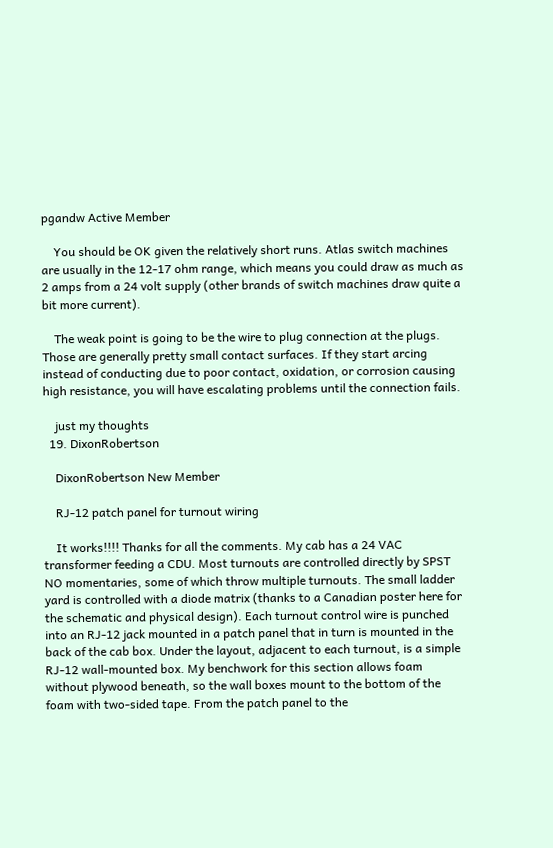pgandw Active Member

    You should be OK given the relatively short runs. Atlas switch machines are usually in the 12-17 ohm range, which means you could draw as much as 2 amps from a 24 volt supply (other brands of switch machines draw quite a bit more current).

    The weak point is going to be the wire to plug connection at the plugs. Those are generally pretty small contact surfaces. If they start arcing instead of conducting due to poor contact, oxidation, or corrosion causing high resistance, you will have escalating problems until the connection fails.

    just my thoughts
  19. DixonRobertson

    DixonRobertson New Member

    RJ-12 patch panel for turnout wiring

    It works!!!! Thanks for all the comments. My cab has a 24 VAC transformer feeding a CDU. Most turnouts are controlled directly by SPST NO momentaries, some of which throw multiple turnouts. The small ladder yard is controlled with a diode matrix (thanks to a Canadian poster here for the schematic and physical design). Each turnout control wire is punched into an RJ-12 jack mounted in a patch panel that in turn is mounted in the back of the cab box. Under the layout, adjacent to each turnout, is a simple RJ-12 wall-mounted box. My benchwork for this section allows foam without plywood beneath, so the wall boxes mount to the bottom of the foam with two-sided tape. From the patch panel to the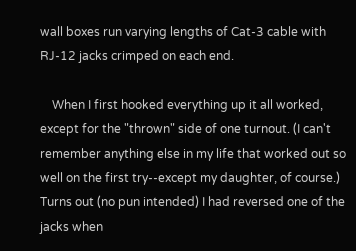wall boxes run varying lengths of Cat-3 cable with RJ-12 jacks crimped on each end.

    When I first hooked everything up it all worked, except for the "thrown" side of one turnout. (I can't remember anything else in my life that worked out so well on the first try--except my daughter, of course.) Turns out (no pun intended) I had reversed one of the jacks when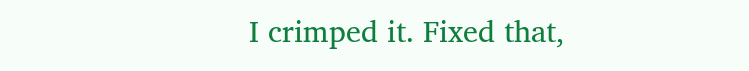I crimped it. Fixed that,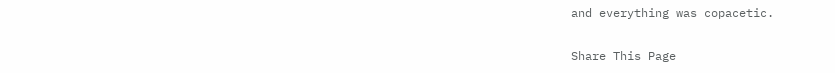and everything was copacetic.

Share This Page